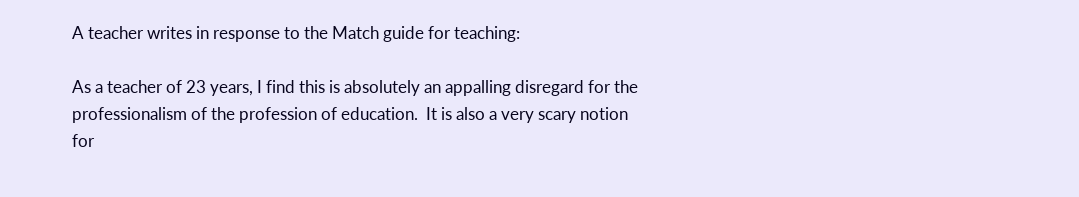A teacher writes in response to the Match guide for teaching:

As a teacher of 23 years, I find this is absolutely an appalling disregard for the professionalism of the profession of education.  It is also a very scary notion for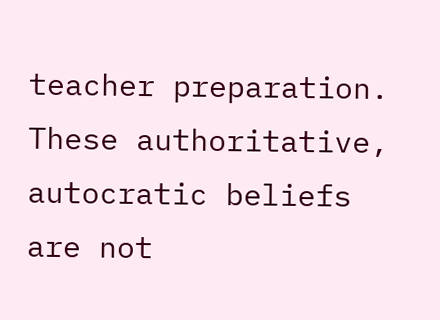teacher preparation.  These authoritative, autocratic beliefs are not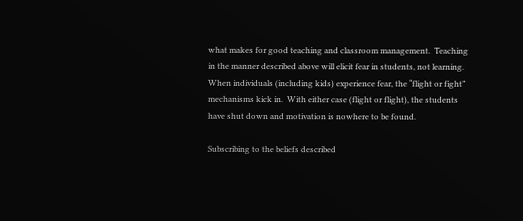what makes for good teaching and classroom management.  Teaching in the manner described above will elicit fear in students, not learning.  When individuals (including kids) experience fear, the “flight or fight” mechanisms kick in.  With either case (flight or flight), the students have shut down and motivation is nowhere to be found.

Subscribing to the beliefs described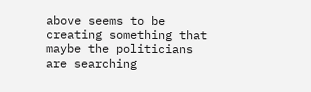above seems to be creating something that maybe the politicians are searching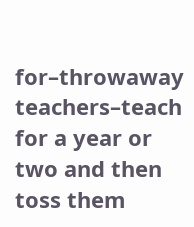for–throwaway teachers–teach for a year or two and then toss them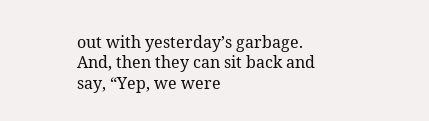out with yesterday’s garbage.  And, then they can sit back and say, “Yep, we were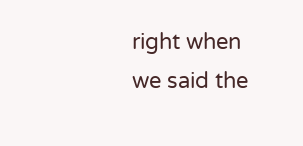right when we said the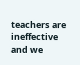teachers are ineffective and we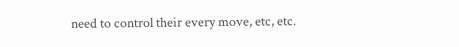need to control their every move, etc, etc.